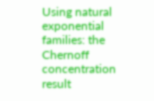Using natural exponential families: the Chernoff concentration result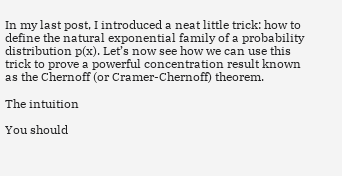In my last post, I introduced a neat little trick: how to define the natural exponential family of a probability distribution p(x). Let’s now see how we can use this trick to prove a powerful concentration result known as the Chernoff (or Cramer-Chernoff) theorem.

The intuition

You should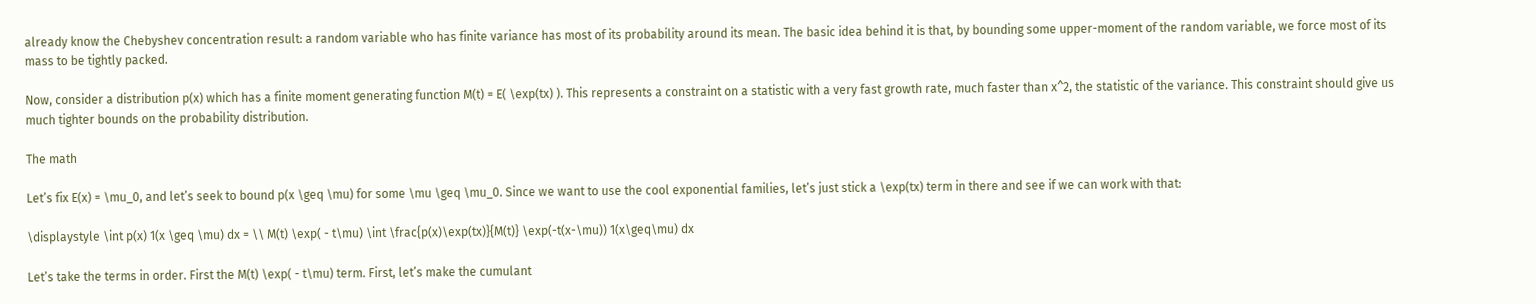already know the Chebyshev concentration result: a random variable who has finite variance has most of its probability around its mean. The basic idea behind it is that, by bounding some upper-moment of the random variable, we force most of its mass to be tightly packed.

Now, consider a distribution p(x) which has a finite moment generating function M(t) = E( \exp(tx) ). This represents a constraint on a statistic with a very fast growth rate, much faster than x^2, the statistic of the variance. This constraint should give us much tighter bounds on the probability distribution.

The math

Let’s fix E(x) = \mu_0, and let’s seek to bound p(x \geq \mu) for some \mu \geq \mu_0. Since we want to use the cool exponential families, let’s just stick a \exp(tx) term in there and see if we can work with that:

\displaystyle \int p(x) 1(x \geq \mu) dx = \\ M(t) \exp( - t\mu) \int \frac{p(x)\exp(tx)}{M(t)} \exp(-t(x-\mu)) 1(x\geq\mu) dx

Let’s take the terms in order. First the M(t) \exp( - t\mu) term. First, let’s make the cumulant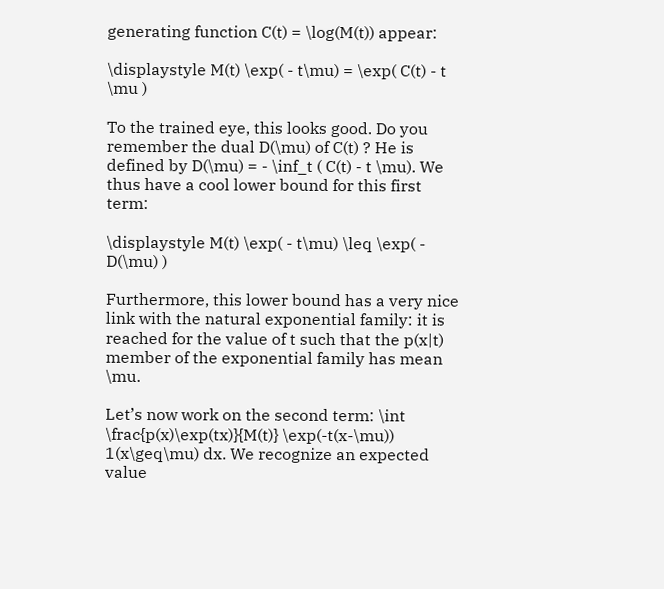generating function C(t) = \log(M(t)) appear:

\displaystyle M(t) \exp( - t\mu) = \exp( C(t) - t \mu )

To the trained eye, this looks good. Do you remember the dual D(\mu) of C(t) ? He is defined by D(\mu) = - \inf_t ( C(t) - t \mu). We thus have a cool lower bound for this first term:

\displaystyle M(t) \exp( - t\mu) \leq \exp( - D(\mu) )

Furthermore, this lower bound has a very nice link with the natural exponential family: it is reached for the value of t such that the p(x|t) member of the exponential family has mean \mu.

Let’s now work on the second term: \int \frac{p(x)\exp(tx)}{M(t)} \exp(-t(x-\mu)) 1(x\geq\mu) dx. We recognize an expected value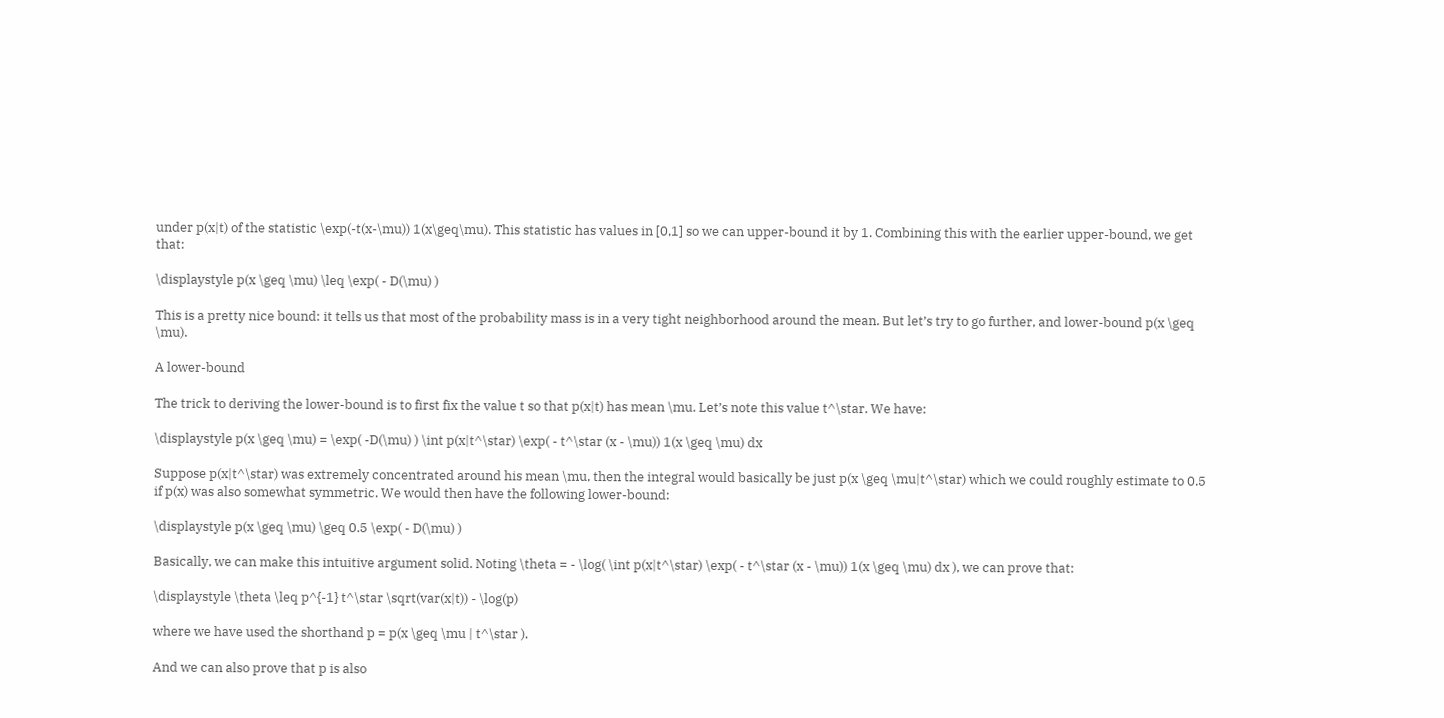under p(x|t) of the statistic \exp(-t(x-\mu)) 1(x\geq\mu). This statistic has values in [0,1] so we can upper-bound it by 1. Combining this with the earlier upper-bound, we get that:

\displaystyle p(x \geq \mu) \leq \exp( - D(\mu) )

This is a pretty nice bound: it tells us that most of the probability mass is in a very tight neighborhood around the mean. But let’s try to go further, and lower-bound p(x \geq \mu).

A lower-bound

The trick to deriving the lower-bound is to first fix the value t so that p(x|t) has mean \mu. Let’s note this value t^\star. We have:

\displaystyle p(x \geq \mu) = \exp( -D(\mu) ) \int p(x|t^\star) \exp( - t^\star (x - \mu)) 1(x \geq \mu) dx

Suppose p(x|t^\star) was extremely concentrated around his mean \mu, then the integral would basically be just p(x \geq \mu|t^\star) which we could roughly estimate to 0.5 if p(x) was also somewhat symmetric. We would then have the following lower-bound:

\displaystyle p(x \geq \mu) \geq 0.5 \exp( - D(\mu) )

Basically, we can make this intuitive argument solid. Noting \theta = - \log( \int p(x|t^\star) \exp( - t^\star (x - \mu)) 1(x \geq \mu) dx ), we can prove that:

\displaystyle \theta \leq p^{-1} t^\star \sqrt(var(x|t)) - \log(p)

where we have used the shorthand p = p(x \geq \mu | t^\star ).

And we can also prove that p is also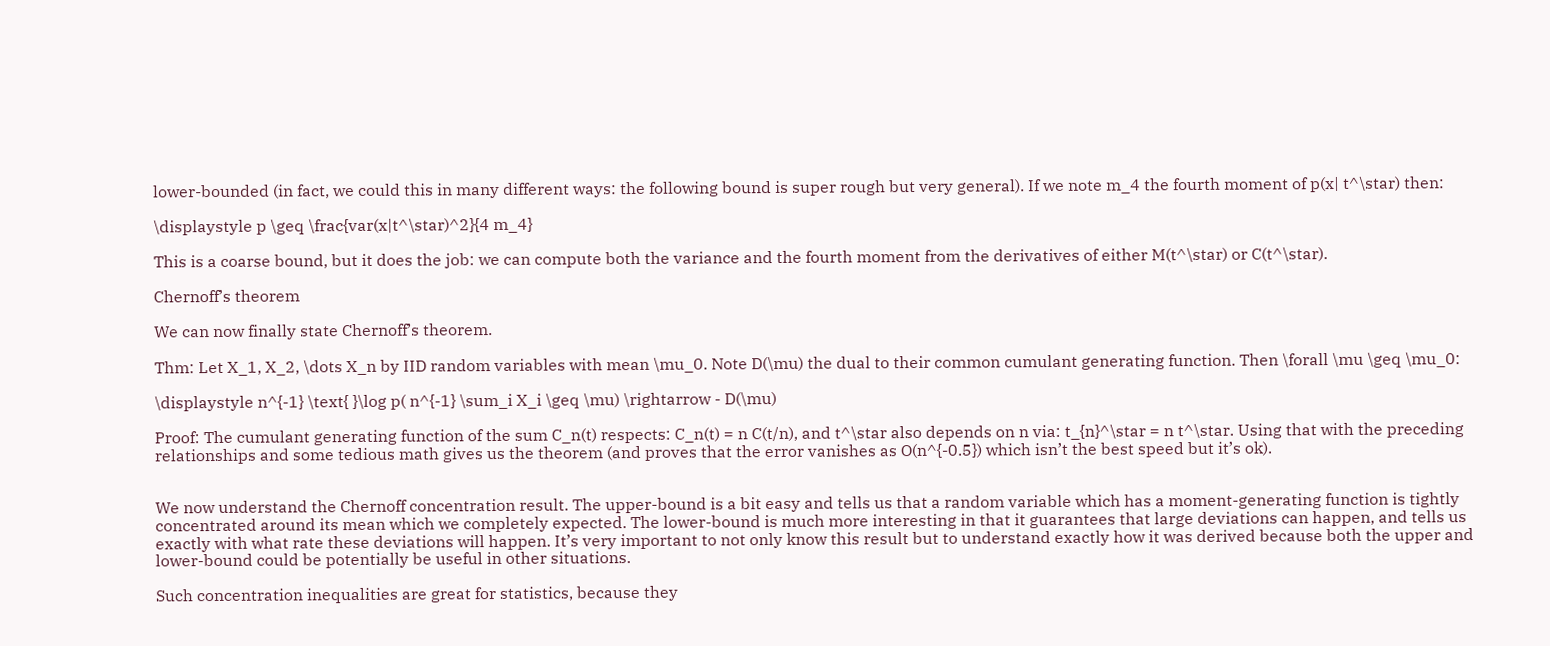lower-bounded (in fact, we could this in many different ways: the following bound is super rough but very general). If we note m_4 the fourth moment of p(x| t^\star) then:

\displaystyle p \geq \frac{var(x|t^\star)^2}{4 m_4}

This is a coarse bound, but it does the job: we can compute both the variance and the fourth moment from the derivatives of either M(t^\star) or C(t^\star).

Chernoff’s theorem

We can now finally state Chernoff’s theorem.

Thm: Let X_1, X_2, \dots X_n by IID random variables with mean \mu_0. Note D(\mu) the dual to their common cumulant generating function. Then \forall \mu \geq \mu_0:

\displaystyle n^{-1} \text{ }\log p( n^{-1} \sum_i X_i \geq \mu) \rightarrow - D(\mu)

Proof: The cumulant generating function of the sum C_n(t) respects: C_n(t) = n C(t/n), and t^\star also depends on n via: t_{n}^\star = n t^\star. Using that with the preceding relationships and some tedious math gives us the theorem (and proves that the error vanishes as O(n^{-0.5}) which isn’t the best speed but it’s ok).


We now understand the Chernoff concentration result. The upper-bound is a bit easy and tells us that a random variable which has a moment-generating function is tightly concentrated around its mean which we completely expected. The lower-bound is much more interesting in that it guarantees that large deviations can happen, and tells us exactly with what rate these deviations will happen. It’s very important to not only know this result but to understand exactly how it was derived because both the upper and lower-bound could be potentially be useful in other situations.

Such concentration inequalities are great for statistics, because they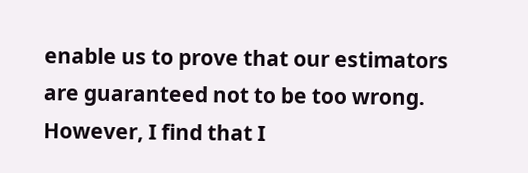enable us to prove that our estimators are guaranteed not to be too wrong. However, I find that I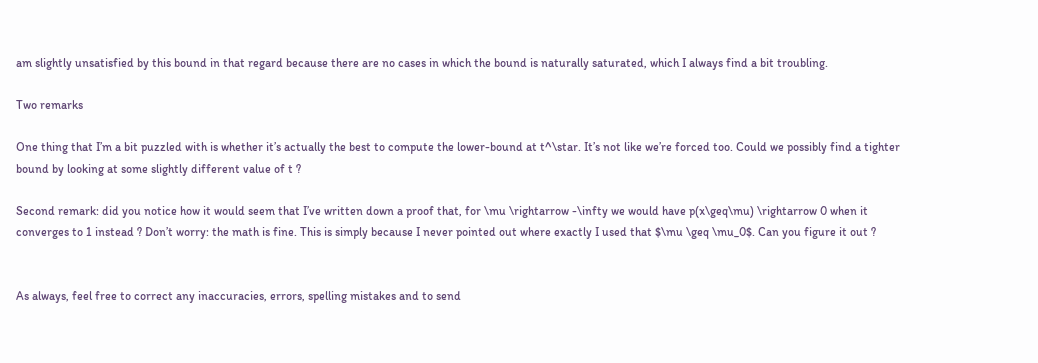am slightly unsatisfied by this bound in that regard because there are no cases in which the bound is naturally saturated, which I always find a bit troubling.

Two remarks

One thing that I’m a bit puzzled with is whether it’s actually the best to compute the lower-bound at t^\star. It’s not like we’re forced too. Could we possibly find a tighter bound by looking at some slightly different value of t ?

Second remark: did you notice how it would seem that I’ve written down a proof that, for \mu \rightarrow -\infty we would have p(x\geq\mu) \rightarrow 0 when it converges to 1 instead ? Don’t worry: the math is fine. This is simply because I never pointed out where exactly I used that $\mu \geq \mu_0$. Can you figure it out ?


As always, feel free to correct any inaccuracies, errors, spelling mistakes and to send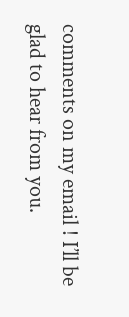comments on my email ! I’ll be glad to hear from you.